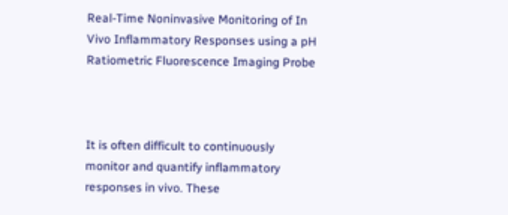Real-Time Noninvasive Monitoring of In Vivo Inflammatory Responses using a pH Ratiometric Fluorescence Imaging Probe



It is often difficult to continuously monitor and quantify inflammatory responses in vivo. These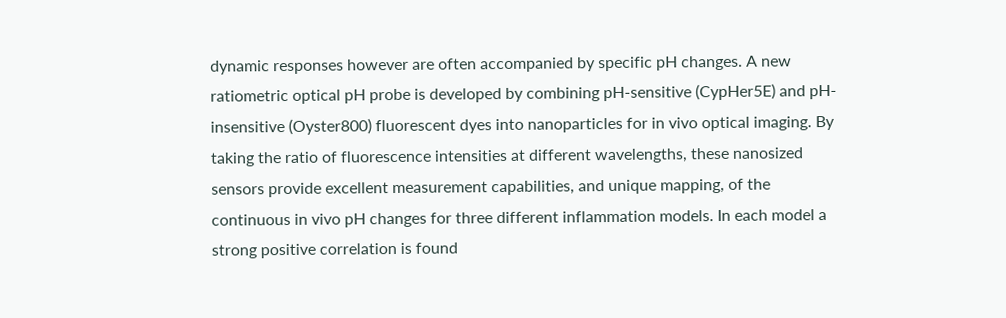dynamic responses however are often accompanied by specific pH changes. A new ratiometric optical pH probe is developed by combining pH-sensitive (CypHer5E) and pH-insensitive (Oyster800) fluorescent dyes into nanoparticles for in vivo optical imaging. By taking the ratio of fluorescence intensities at different wavelengths, these nanosized sensors provide excellent measurement capabilities, and unique mapping, of the continuous in vivo pH changes for three different inflammation models. In each model a strong positive correlation is found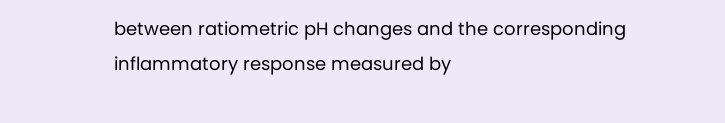between ratiometric pH changes and the corresponding inflammatory response measured by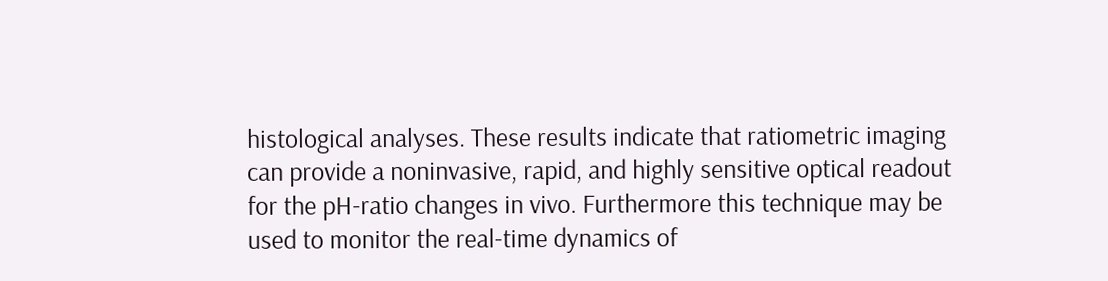histological analyses. These results indicate that ratiometric imaging can provide a noninvasive, rapid, and highly sensitive optical readout for the pH-ratio changes in vivo. Furthermore this technique may be used to monitor the real-time dynamics of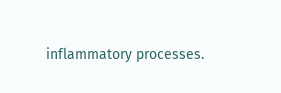inflammatory processes.